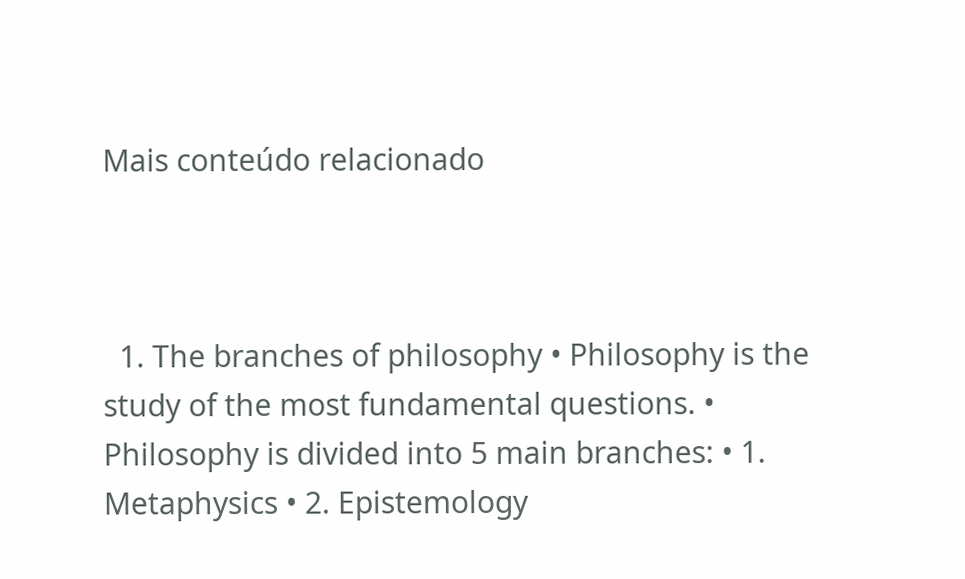Mais conteúdo relacionado



  1. The branches of philosophy • Philosophy is the study of the most fundamental questions. • Philosophy is divided into 5 main branches: • 1. Metaphysics • 2. Epistemology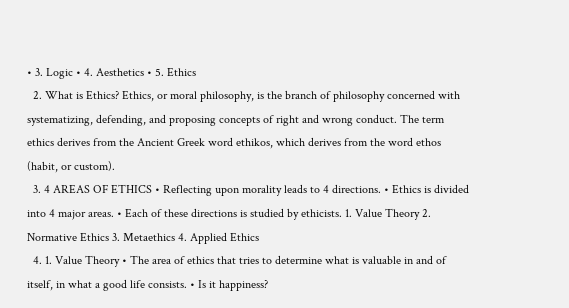• 3. Logic • 4. Aesthetics • 5. Ethics
  2. What is Ethics? Ethics, or moral philosophy, is the branch of philosophy concerned with systematizing, defending, and proposing concepts of right and wrong conduct. The term ethics derives from the Ancient Greek word ethikos, which derives from the word ethos (habit, or custom).
  3. 4 AREAS OF ETHICS • Reflecting upon morality leads to 4 directions. • Ethics is divided into 4 major areas. • Each of these directions is studied by ethicists. 1. Value Theory 2. Normative Ethics 3. Metaethics 4. Applied Ethics
  4. 1. Value Theory • The area of ethics that tries to determine what is valuable in and of itself, in what a good life consists. • Is it happiness?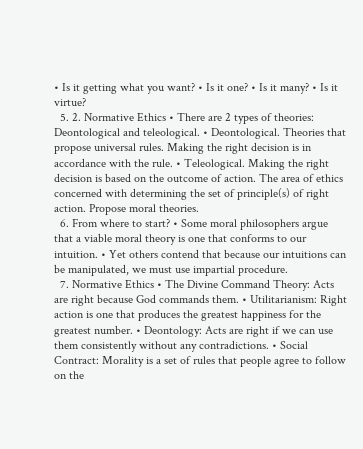• Is it getting what you want? • Is it one? • Is it many? • Is it virtue?
  5. 2. Normative Ethics • There are 2 types of theories: Deontological and teleological. • Deontological. Theories that propose universal rules. Making the right decision is in accordance with the rule. • Teleological. Making the right decision is based on the outcome of action. The area of ethics concerned with determining the set of principle(s) of right action. Propose moral theories.
  6. From where to start? • Some moral philosophers argue that a viable moral theory is one that conforms to our intuition. • Yet others contend that because our intuitions can be manipulated, we must use impartial procedure.
  7. Normative Ethics • The Divine Command Theory: Acts are right because God commands them. • Utilitarianism: Right action is one that produces the greatest happiness for the greatest number. • Deontology: Acts are right if we can use them consistently without any contradictions. • Social Contract: Morality is a set of rules that people agree to follow on the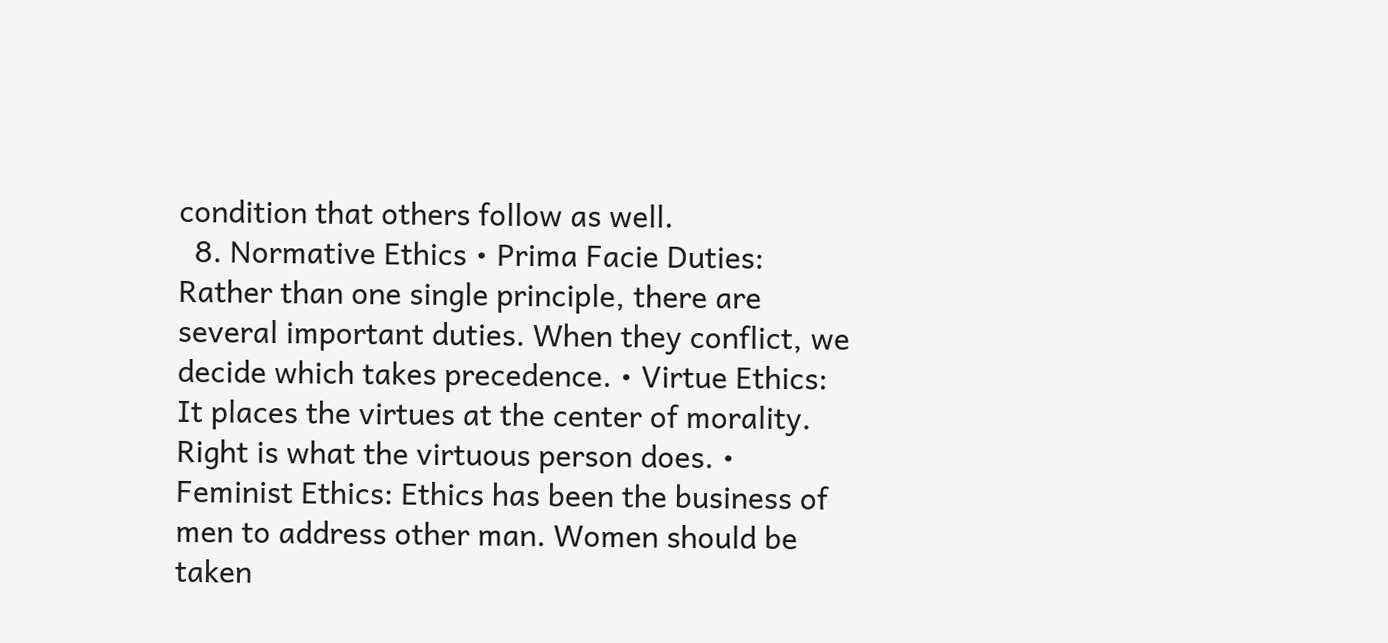condition that others follow as well.
  8. Normative Ethics • Prima Facie Duties: Rather than one single principle, there are several important duties. When they conflict, we decide which takes precedence. • Virtue Ethics: It places the virtues at the center of morality. Right is what the virtuous person does. • Feminist Ethics: Ethics has been the business of men to address other man. Women should be taken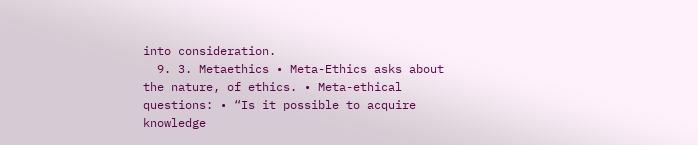into consideration.
  9. 3. Metaethics • Meta-Ethics asks about the nature, of ethics. • Meta-ethical questions: • “Is it possible to acquire knowledge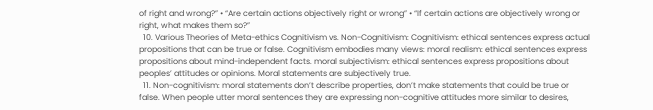of right and wrong?” • “Are certain actions objectively right or wrong” • “If certain actions are objectively wrong or right, what makes them so?”
  10. Various Theories of Meta-ethics Cognitivism vs. Non-Cognitivism: Cognitivism: ethical sentences express actual propositions that can be true or false. Cognitivism embodies many views: moral realism: ethical sentences express propositions about mind-independent facts. moral subjectivism: ethical sentences express propositions about peoples’ attitudes or opinions. Moral statements are subjectively true.
  11. Non-cognitivism: moral statements don’t describe properties, don’t make statements that could be true or false. When people utter moral sentences they are expressing non-cognitive attitudes more similar to desires,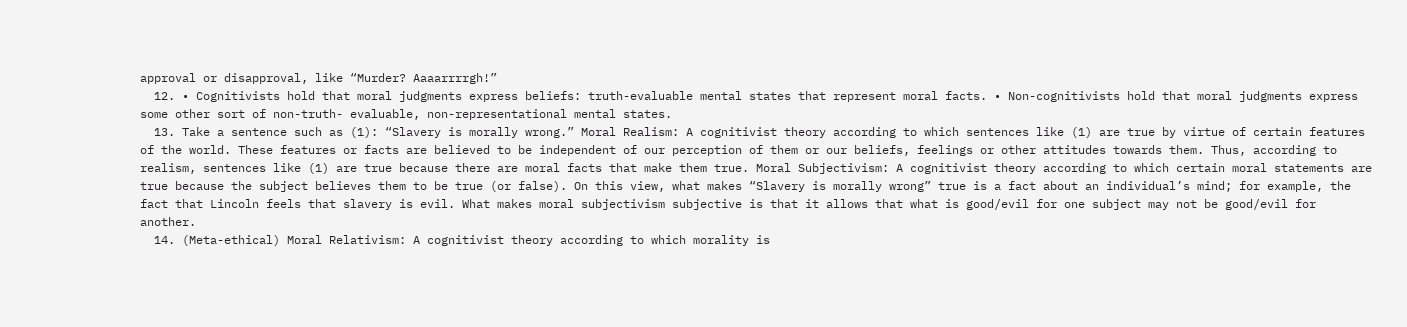approval or disapproval, like “Murder? Aaaarrrrgh!”
  12. • Cognitivists hold that moral judgments express beliefs: truth-evaluable mental states that represent moral facts. • Non-cognitivists hold that moral judgments express some other sort of non-truth- evaluable, non-representational mental states.
  13. Take a sentence such as (1): “Slavery is morally wrong.” Moral Realism: A cognitivist theory according to which sentences like (1) are true by virtue of certain features of the world. These features or facts are believed to be independent of our perception of them or our beliefs, feelings or other attitudes towards them. Thus, according to realism, sentences like (1) are true because there are moral facts that make them true. Moral Subjectivism: A cognitivist theory according to which certain moral statements are true because the subject believes them to be true (or false). On this view, what makes “Slavery is morally wrong” true is a fact about an individual’s mind; for example, the fact that Lincoln feels that slavery is evil. What makes moral subjectivism subjective is that it allows that what is good/evil for one subject may not be good/evil for another.
  14. (Meta-ethical) Moral Relativism: A cognitivist theory according to which morality is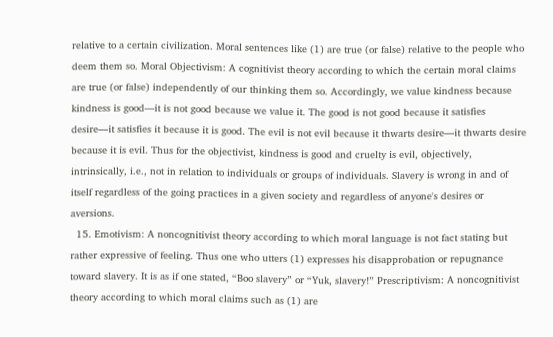relative to a certain civilization. Moral sentences like (1) are true (or false) relative to the people who deem them so. Moral Objectivism: A cognitivist theory according to which the certain moral claims are true (or false) independently of our thinking them so. Accordingly, we value kindness because kindness is good—it is not good because we value it. The good is not good because it satisfies desire—it satisfies it because it is good. The evil is not evil because it thwarts desire—it thwarts desire because it is evil. Thus for the objectivist, kindness is good and cruelty is evil, objectively, intrinsically, i.e., not in relation to individuals or groups of individuals. Slavery is wrong in and of itself regardless of the going practices in a given society and regardless of anyone's desires or aversions.
  15. Emotivism: A noncognitivist theory according to which moral language is not fact stating but rather expressive of feeling. Thus one who utters (1) expresses his disapprobation or repugnance toward slavery. It is as if one stated, “Boo slavery” or “Yuk, slavery!” Prescriptivism: A noncognitivist theory according to which moral claims such as (1) are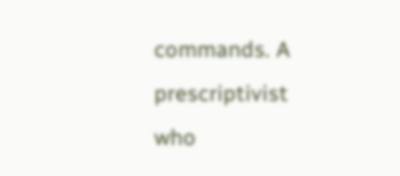commands. A prescriptivist who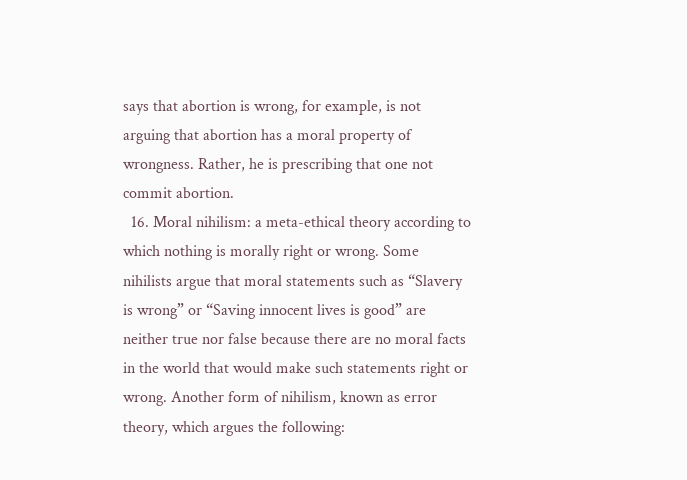says that abortion is wrong, for example, is not arguing that abortion has a moral property of wrongness. Rather, he is prescribing that one not commit abortion.
  16. Moral nihilism: a meta-ethical theory according to which nothing is morally right or wrong. Some nihilists argue that moral statements such as “Slavery is wrong” or “Saving innocent lives is good” are neither true nor false because there are no moral facts in the world that would make such statements right or wrong. Another form of nihilism, known as error theory, which argues the following: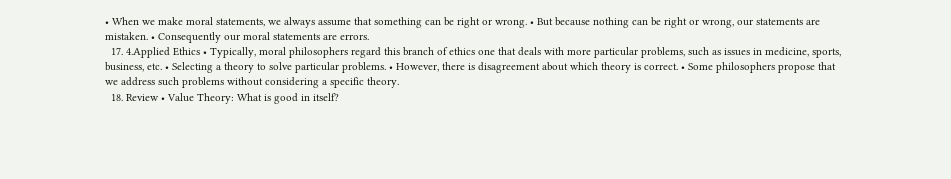• When we make moral statements, we always assume that something can be right or wrong. • But because nothing can be right or wrong, our statements are mistaken. • Consequently our moral statements are errors.
  17. 4.Applied Ethics • Typically, moral philosophers regard this branch of ethics one that deals with more particular problems, such as issues in medicine, sports, business, etc. • Selecting a theory to solve particular problems. • However, there is disagreement about which theory is correct. • Some philosophers propose that we address such problems without considering a specific theory.
  18. Review • Value Theory: What is good in itself?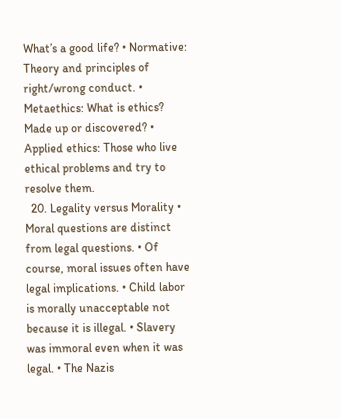What’s a good life? • Normative: Theory and principles of right/wrong conduct. • Metaethics: What is ethics? Made up or discovered? • Applied ethics: Those who live ethical problems and try to resolve them.
  20. Legality versus Morality • Moral questions are distinct from legal questions. • Of course, moral issues often have legal implications. • Child labor is morally unacceptable not because it is illegal. • Slavery was immoral even when it was legal. • The Nazis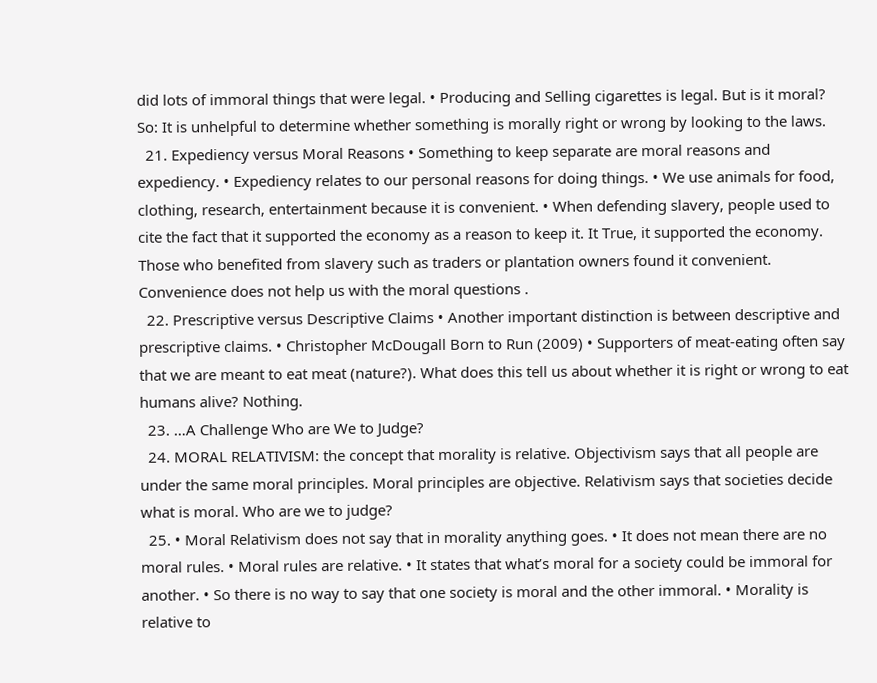did lots of immoral things that were legal. • Producing and Selling cigarettes is legal. But is it moral? So: It is unhelpful to determine whether something is morally right or wrong by looking to the laws.
  21. Expediency versus Moral Reasons • Something to keep separate are moral reasons and expediency. • Expediency relates to our personal reasons for doing things. • We use animals for food, clothing, research, entertainment because it is convenient. • When defending slavery, people used to cite the fact that it supported the economy as a reason to keep it. It True, it supported the economy. Those who benefited from slavery such as traders or plantation owners found it convenient. Convenience does not help us with the moral questions .
  22. Prescriptive versus Descriptive Claims • Another important distinction is between descriptive and prescriptive claims. • Christopher McDougall Born to Run (2009) • Supporters of meat-eating often say that we are meant to eat meat (nature?). What does this tell us about whether it is right or wrong to eat humans alive? Nothing.
  23. …A Challenge Who are We to Judge?
  24. MORAL RELATIVISM: the concept that morality is relative. Objectivism says that all people are under the same moral principles. Moral principles are objective. Relativism says that societies decide what is moral. Who are we to judge?
  25. • Moral Relativism does not say that in morality anything goes. • It does not mean there are no moral rules. • Moral rules are relative. • It states that what’s moral for a society could be immoral for another. • So there is no way to say that one society is moral and the other immoral. • Morality is relative to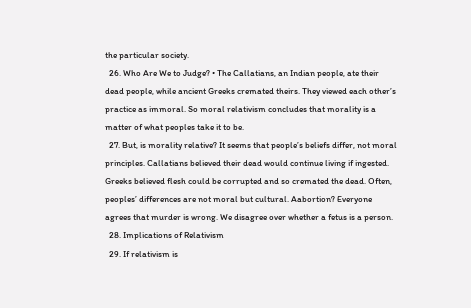the particular society.
  26. Who Are We to Judge? • The Callatians, an Indian people, ate their dead people, while ancient Greeks cremated theirs. They viewed each other’s practice as immoral. So moral relativism concludes that morality is a matter of what peoples take it to be.
  27. But, is morality relative? It seems that people’s beliefs differ, not moral principles. Callatians believed their dead would continue living if ingested. Greeks believed flesh could be corrupted and so cremated the dead. Often, peoples’ differences are not moral but cultural. Aabortion? Everyone agrees that murder is wrong. We disagree over whether a fetus is a person.
  28. Implications of Relativism
  29. If relativism is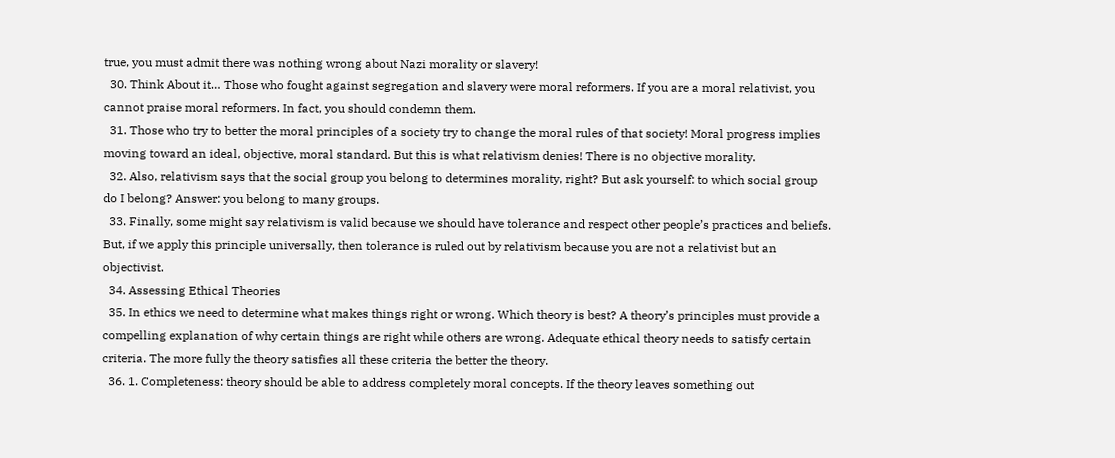true, you must admit there was nothing wrong about Nazi morality or slavery!
  30. Think About it… Those who fought against segregation and slavery were moral reformers. If you are a moral relativist, you cannot praise moral reformers. In fact, you should condemn them.
  31. Those who try to better the moral principles of a society try to change the moral rules of that society! Moral progress implies moving toward an ideal, objective, moral standard. But this is what relativism denies! There is no objective morality.
  32. Also, relativism says that the social group you belong to determines morality, right? But ask yourself: to which social group do I belong? Answer: you belong to many groups.
  33. Finally, some might say relativism is valid because we should have tolerance and respect other people’s practices and beliefs. But, if we apply this principle universally, then tolerance is ruled out by relativism because you are not a relativist but an objectivist.
  34. Assessing Ethical Theories
  35. In ethics we need to determine what makes things right or wrong. Which theory is best? A theory’s principles must provide a compelling explanation of why certain things are right while others are wrong. Adequate ethical theory needs to satisfy certain criteria. The more fully the theory satisfies all these criteria the better the theory.
  36. 1. Completeness: theory should be able to address completely moral concepts. If the theory leaves something out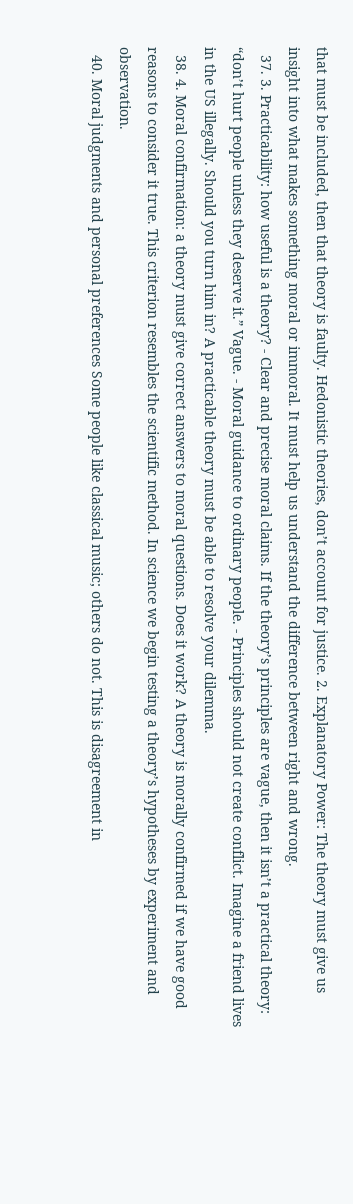that must be included, then that theory is faulty. Hedonistic theories, don’t account for justice. 2. Explanatory Power: The theory must give us insight into what makes something moral or immoral. It must help us understand the difference between right and wrong.
  37. 3. Practicability: how useful is a theory? - Clear and precise moral claims. If the theory’s principles are vague, then it isn’t a practical theory: “don’t hurt people unless they deserve it.” Vague. - Moral guidance to ordinary people. - Principles should not create conflict. Imagine a friend lives in the US illegally. Should you turn him in? A practicable theory must be able to resolve your dilemma.
  38. 4. Moral confirmation: a theory must give correct answers to moral questions. Does it work? A theory is morally confirmed if we have good reasons to consider it true. This criterion resembles the scientific method. In science we begin testing a theory’s hypotheses by experiment and observation.
  40. Moral judgments and personal preferences Some people like classical music; others do not. This is disagreement in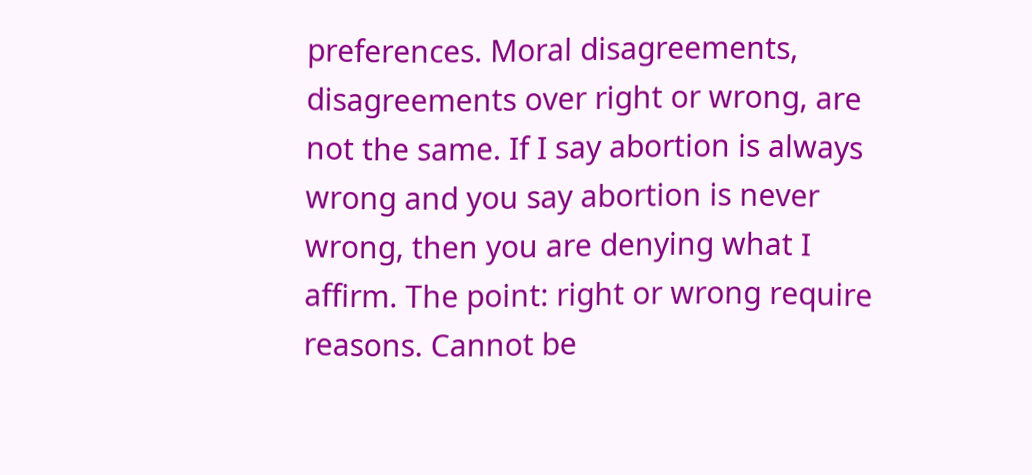preferences. Moral disagreements, disagreements over right or wrong, are not the same. If I say abortion is always wrong and you say abortion is never wrong, then you are denying what I affirm. The point: right or wrong require reasons. Cannot be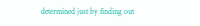determined just by finding out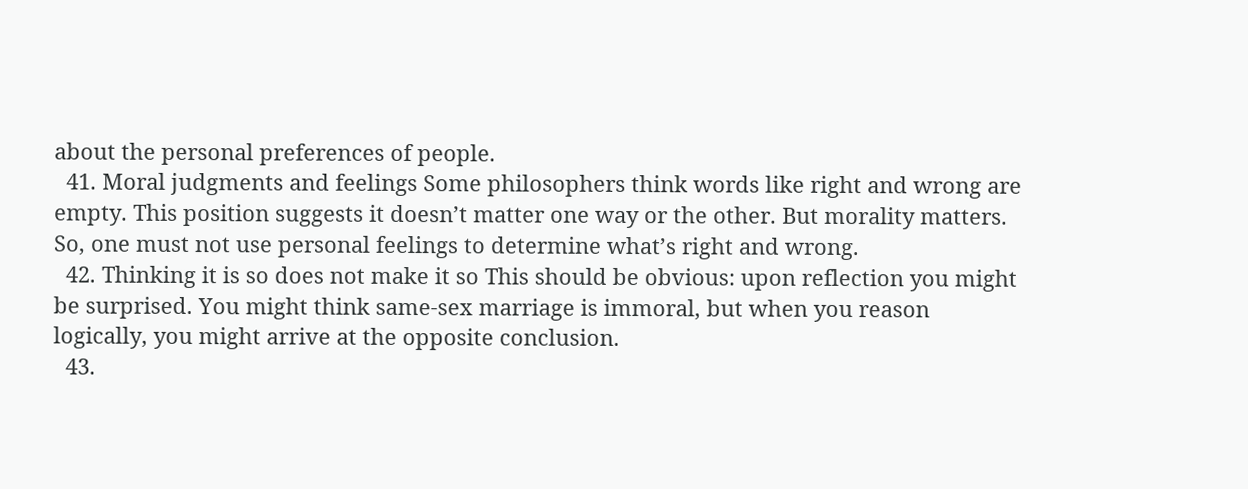about the personal preferences of people.
  41. Moral judgments and feelings Some philosophers think words like right and wrong are empty. This position suggests it doesn’t matter one way or the other. But morality matters. So, one must not use personal feelings to determine what’s right and wrong.
  42. Thinking it is so does not make it so This should be obvious: upon reflection you might be surprised. You might think same-sex marriage is immoral, but when you reason logically, you might arrive at the opposite conclusion.
  43.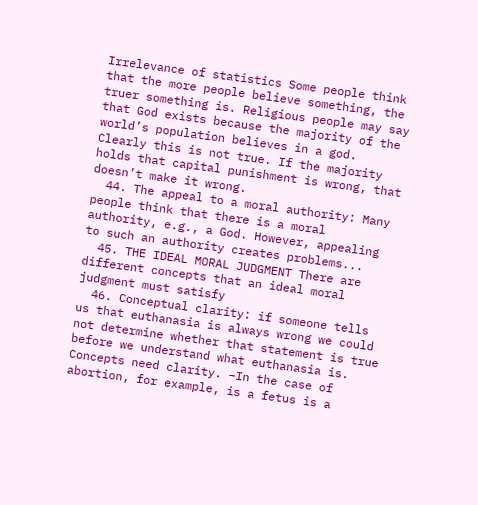Irrelevance of statistics Some people think that the more people believe something, the truer something is. Religious people may say that God exists because the majority of the world’s population believes in a god. Clearly this is not true. If the majority holds that capital punishment is wrong, that doesn’t make it wrong.
  44. The appeal to a moral authority: Many people think that there is a moral authority, e.g., a God. However, appealing to such an authority creates problems...
  45. THE IDEAL MORAL JUDGMENT There are different concepts that an ideal moral judgment must satisfy
  46. Conceptual clarity: if someone tells us that euthanasia is always wrong we could not determine whether that statement is true before we understand what euthanasia is. Concepts need clarity. –In the case of abortion, for example, is a fetus is a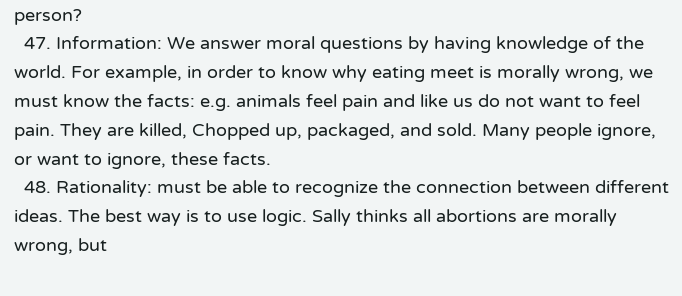person?
  47. Information: We answer moral questions by having knowledge of the world. For example, in order to know why eating meet is morally wrong, we must know the facts: e.g. animals feel pain and like us do not want to feel pain. They are killed, Chopped up, packaged, and sold. Many people ignore, or want to ignore, these facts.
  48. Rationality: must be able to recognize the connection between different ideas. The best way is to use logic. Sally thinks all abortions are morally wrong, but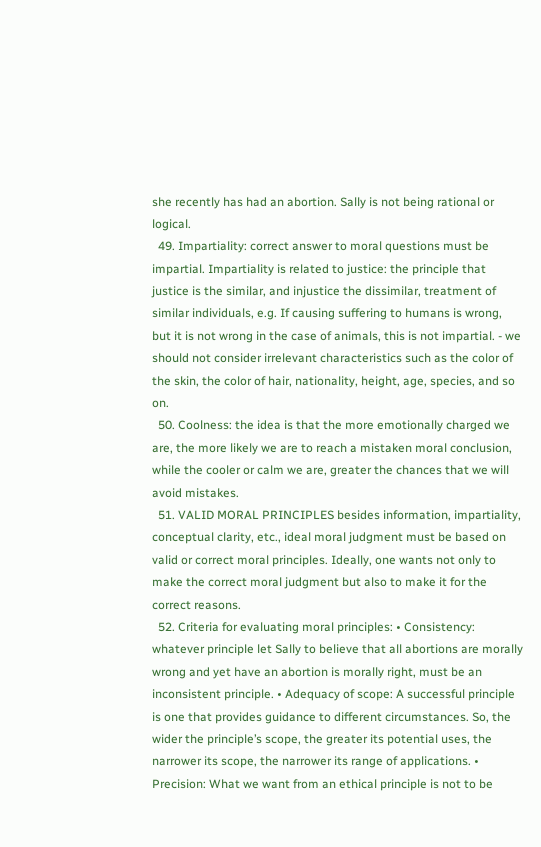she recently has had an abortion. Sally is not being rational or logical.
  49. Impartiality: correct answer to moral questions must be impartial. Impartiality is related to justice: the principle that justice is the similar, and injustice the dissimilar, treatment of similar individuals, e.g. If causing suffering to humans is wrong, but it is not wrong in the case of animals, this is not impartial. - we should not consider irrelevant characteristics such as the color of the skin, the color of hair, nationality, height, age, species, and so on.
  50. Coolness: the idea is that the more emotionally charged we are, the more likely we are to reach a mistaken moral conclusion, while the cooler or calm we are, greater the chances that we will avoid mistakes.
  51. VALID MORAL PRINCIPLES besides information, impartiality, conceptual clarity, etc., ideal moral judgment must be based on valid or correct moral principles. Ideally, one wants not only to make the correct moral judgment but also to make it for the correct reasons.
  52. Criteria for evaluating moral principles: • Consistency: whatever principle let Sally to believe that all abortions are morally wrong and yet have an abortion is morally right, must be an inconsistent principle. • Adequacy of scope: A successful principle is one that provides guidance to different circumstances. So, the wider the principle’s scope, the greater its potential uses, the narrower its scope, the narrower its range of applications. • Precision: What we want from an ethical principle is not to be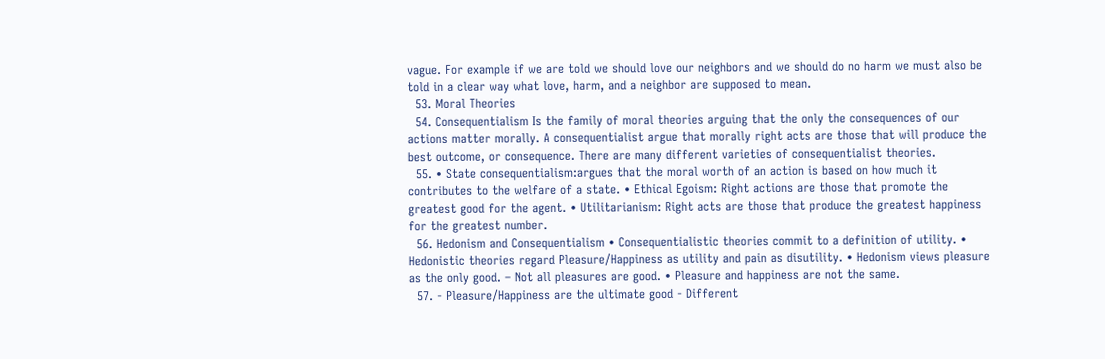vague. For example if we are told we should love our neighbors and we should do no harm we must also be told in a clear way what love, harm, and a neighbor are supposed to mean.
  53. Moral Theories
  54. Consequentialism Is the family of moral theories arguing that the only the consequences of our actions matter morally. A consequentialist argue that morally right acts are those that will produce the best outcome, or consequence. There are many different varieties of consequentialist theories.
  55. • State consequentialism:argues that the moral worth of an action is based on how much it contributes to the welfare of a state. • Ethical Egoism: Right actions are those that promote the greatest good for the agent. • Utilitarianism: Right acts are those that produce the greatest happiness for the greatest number.
  56. Hedonism and Consequentialism • Consequentialistic theories commit to a definition of utility. • Hedonistic theories regard Pleasure/Happiness as utility and pain as disutility. • Hedonism views pleasure as the only good. – Not all pleasures are good. • Pleasure and happiness are not the same.
  57. - Pleasure/Happiness are the ultimate good - Different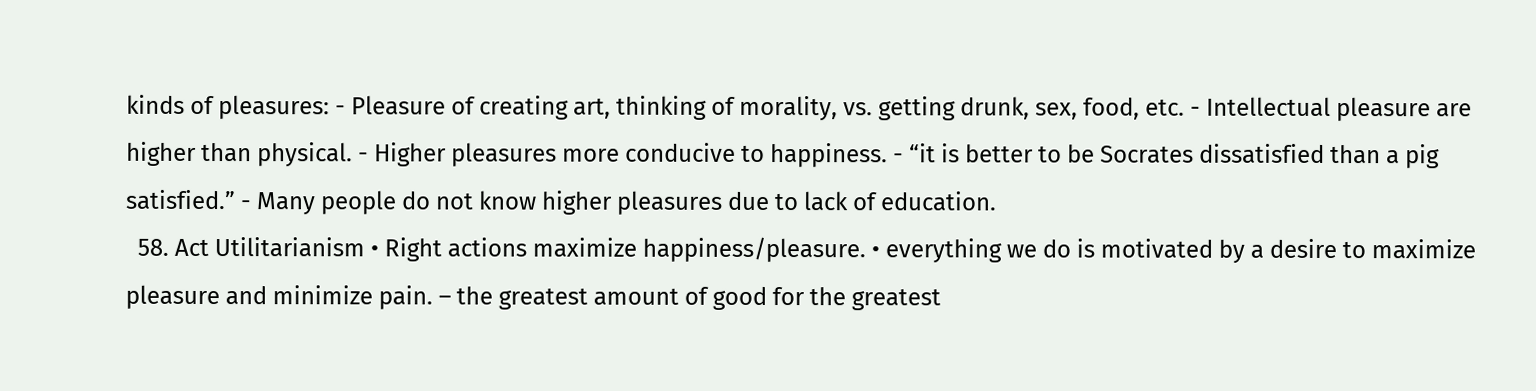kinds of pleasures: - Pleasure of creating art, thinking of morality, vs. getting drunk, sex, food, etc. - Intellectual pleasure are higher than physical. - Higher pleasures more conducive to happiness. - “it is better to be Socrates dissatisfied than a pig satisfied.” - Many people do not know higher pleasures due to lack of education.
  58. Act Utilitarianism • Right actions maximize happiness/pleasure. • everything we do is motivated by a desire to maximize pleasure and minimize pain. – the greatest amount of good for the greatest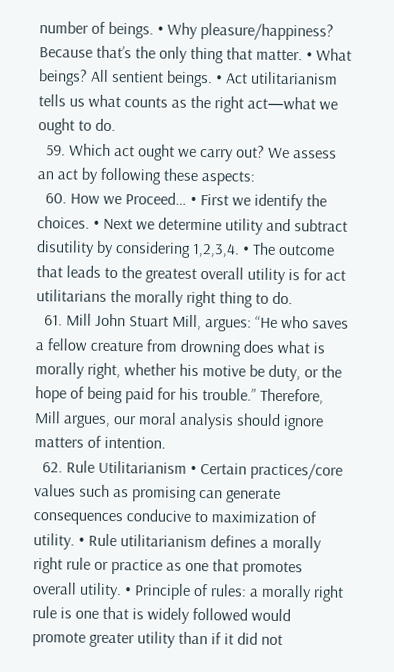number of beings. • Why pleasure/happiness? Because that’s the only thing that matter. • What beings? All sentient beings. • Act utilitarianism tells us what counts as the right act—what we ought to do.
  59. Which act ought we carry out? We assess an act by following these aspects:
  60. How we Proceed… • First we identify the choices. • Next we determine utility and subtract disutility by considering 1,2,3,4. • The outcome that leads to the greatest overall utility is for act utilitarians the morally right thing to do.
  61. Mill John Stuart Mill, argues: “He who saves a fellow creature from drowning does what is morally right, whether his motive be duty, or the hope of being paid for his trouble.” Therefore, Mill argues, our moral analysis should ignore matters of intention.
  62. Rule Utilitarianism • Certain practices/core values such as promising can generate consequences conducive to maximization of utility. • Rule utilitarianism defines a morally right rule or practice as one that promotes overall utility. • Principle of rules: a morally right rule is one that is widely followed would promote greater utility than if it did not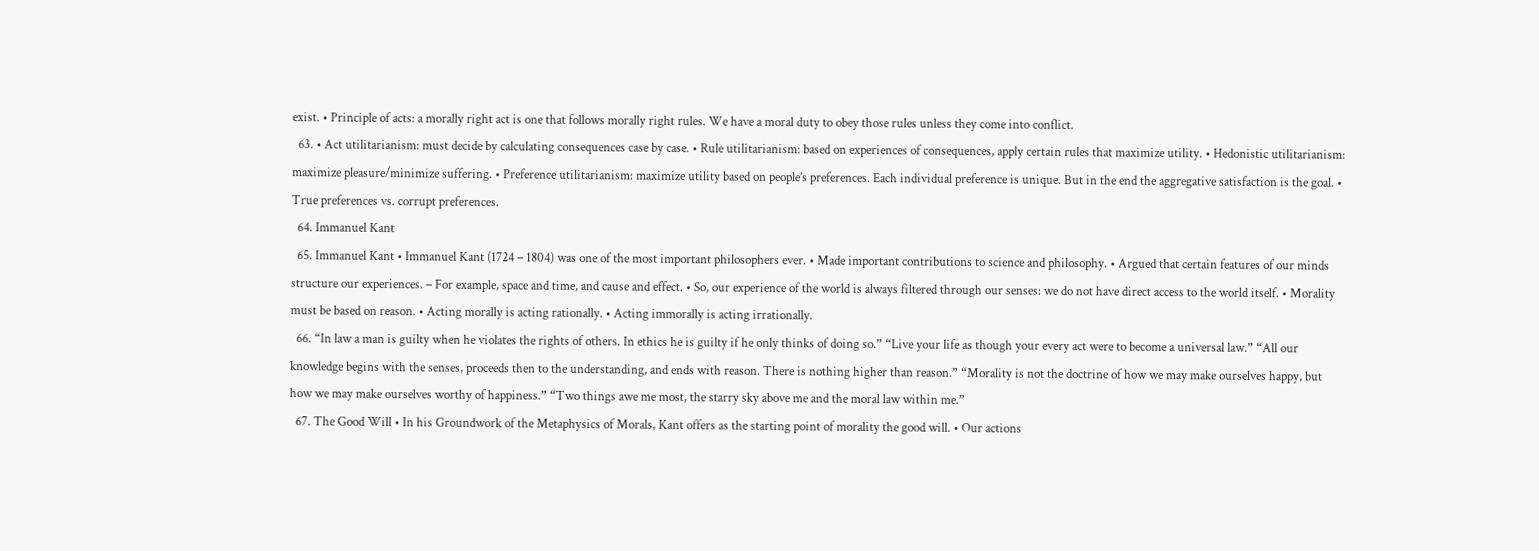exist. • Principle of acts: a morally right act is one that follows morally right rules. We have a moral duty to obey those rules unless they come into conflict.
  63. • Act utilitarianism: must decide by calculating consequences case by case. • Rule utilitarianism: based on experiences of consequences, apply certain rules that maximize utility. • Hedonistic utilitarianism: maximize pleasure/minimize suffering. • Preference utilitarianism: maximize utility based on people’s preferences. Each individual preference is unique. But in the end the aggregative satisfaction is the goal. • True preferences vs. corrupt preferences.
  64. Immanuel Kant
  65. Immanuel Kant • Immanuel Kant (1724 – 1804) was one of the most important philosophers ever. • Made important contributions to science and philosophy. • Argued that certain features of our minds structure our experiences. – For example, space and time, and cause and effect. • So, our experience of the world is always filtered through our senses: we do not have direct access to the world itself. • Morality must be based on reason. • Acting morally is acting rationally. • Acting immorally is acting irrationally.
  66. “In law a man is guilty when he violates the rights of others. In ethics he is guilty if he only thinks of doing so.” “Live your life as though your every act were to become a universal law.” “All our knowledge begins with the senses, proceeds then to the understanding, and ends with reason. There is nothing higher than reason.” “Morality is not the doctrine of how we may make ourselves happy, but how we may make ourselves worthy of happiness.” “Two things awe me most, the starry sky above me and the moral law within me.”
  67. The Good Will • In his Groundwork of the Metaphysics of Morals, Kant offers as the starting point of morality the good will. • Our actions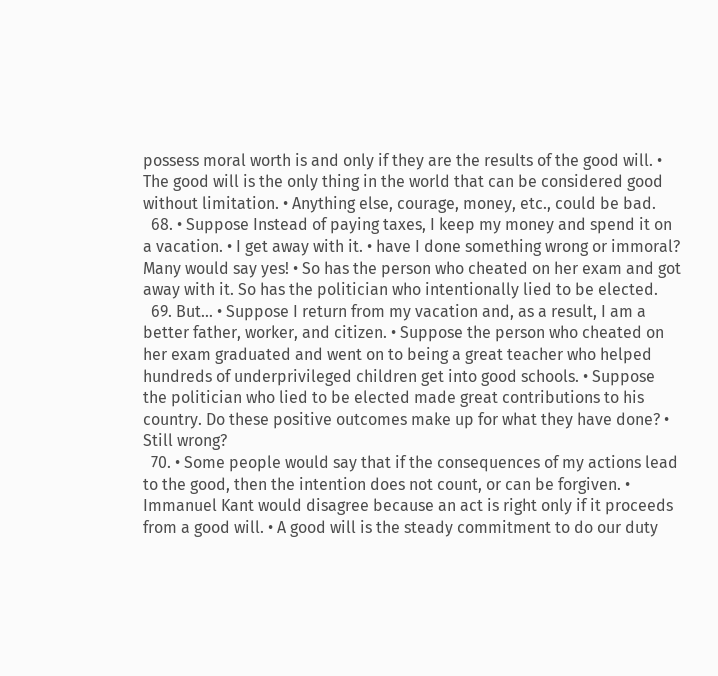possess moral worth is and only if they are the results of the good will. • The good will is the only thing in the world that can be considered good without limitation. • Anything else, courage, money, etc., could be bad.
  68. • Suppose Instead of paying taxes, I keep my money and spend it on a vacation. • I get away with it. • have I done something wrong or immoral? Many would say yes! • So has the person who cheated on her exam and got away with it. So has the politician who intentionally lied to be elected.
  69. But… • Suppose I return from my vacation and, as a result, I am a better father, worker, and citizen. • Suppose the person who cheated on her exam graduated and went on to being a great teacher who helped hundreds of underprivileged children get into good schools. • Suppose the politician who lied to be elected made great contributions to his country. Do these positive outcomes make up for what they have done? • Still wrong?
  70. • Some people would say that if the consequences of my actions lead to the good, then the intention does not count, or can be forgiven. • Immanuel Kant would disagree because an act is right only if it proceeds from a good will. • A good will is the steady commitment to do our duty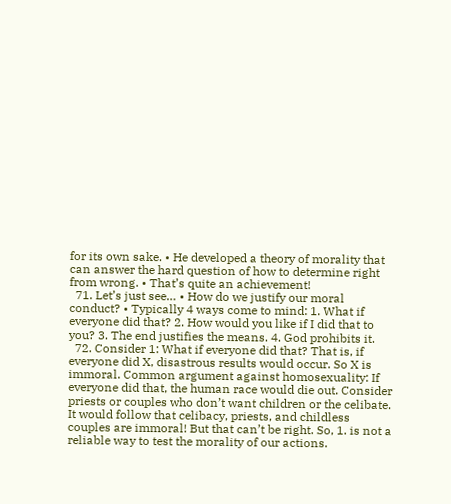for its own sake. • He developed a theory of morality that can answer the hard question of how to determine right from wrong. • That’s quite an achievement!
  71. Let’s just see… • How do we justify our moral conduct? • Typically 4 ways come to mind: 1. What if everyone did that? 2. How would you like if I did that to you? 3. The end justifies the means. 4. God prohibits it.
  72. Consider 1: What if everyone did that? That is, if everyone did X, disastrous results would occur. So X is immoral. Common argument against homosexuality: If everyone did that, the human race would die out. Consider priests or couples who don’t want children or the celibate. It would follow that celibacy, priests, and childless couples are immoral! But that can’t be right. So, 1. is not a reliable way to test the morality of our actions.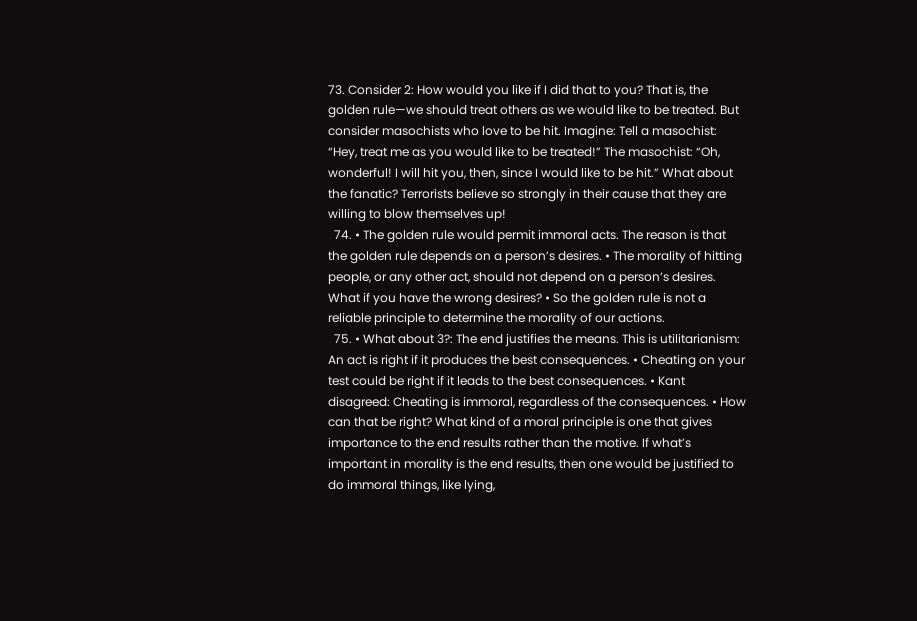73. Consider 2: How would you like if I did that to you? That is, the golden rule—we should treat others as we would like to be treated. But consider masochists who love to be hit. Imagine: Tell a masochist: “Hey, treat me as you would like to be treated!” The masochist: “Oh, wonderful! I will hit you, then, since I would like to be hit.” What about the fanatic? Terrorists believe so strongly in their cause that they are willing to blow themselves up!
  74. • The golden rule would permit immoral acts. The reason is that the golden rule depends on a person’s desires. • The morality of hitting people, or any other act, should not depend on a person’s desires. What if you have the wrong desires? • So the golden rule is not a reliable principle to determine the morality of our actions.
  75. • What about 3?: The end justifies the means. This is utilitarianism: An act is right if it produces the best consequences. • Cheating on your test could be right if it leads to the best consequences. • Kant disagreed: Cheating is immoral, regardless of the consequences. • How can that be right? What kind of a moral principle is one that gives importance to the end results rather than the motive. If what’s important in morality is the end results, then one would be justified to do immoral things, like lying,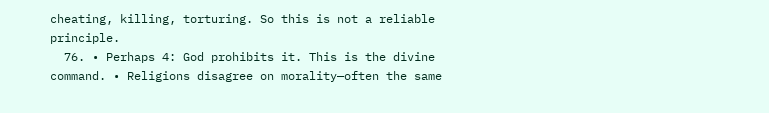cheating, killing, torturing. So this is not a reliable principle.
  76. • Perhaps 4: God prohibits it. This is the divine command. • Religions disagree on morality—often the same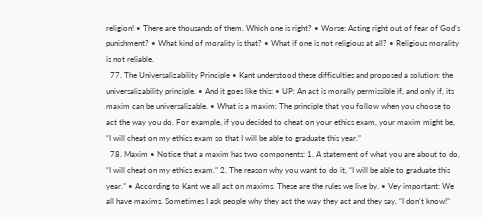religion! • There are thousands of them. Which one is right? • Worse: Acting right out of fear of God’s punishment? • What kind of morality is that? • What if one is not religious at all? • Religious morality is not reliable.
  77. The Universalizability Principle • Kant understood these difficulties and proposed a solution: the universalizability principle. • And it goes like this: • UP: An act is morally permissible if, and only if, its maxim can be universalizable. • What is a maxim: The principle that you follow when you choose to act the way you do. For example, if you decided to cheat on your ethics exam, your maxim might be, “I will cheat on my ethics exam so that I will be able to graduate this year.”
  78. Maxim • Notice that a maxim has two components: 1. A statement of what you are about to do, “I will cheat on my ethics exam.” 2. The reason why you want to do it, “I will be able to graduate this year.” • According to Kant we all act on maxims. These are the rules we live by. • Vey important: We all have maxims. Sometimes I ask people why they act the way they act and they say, “I don’t know!”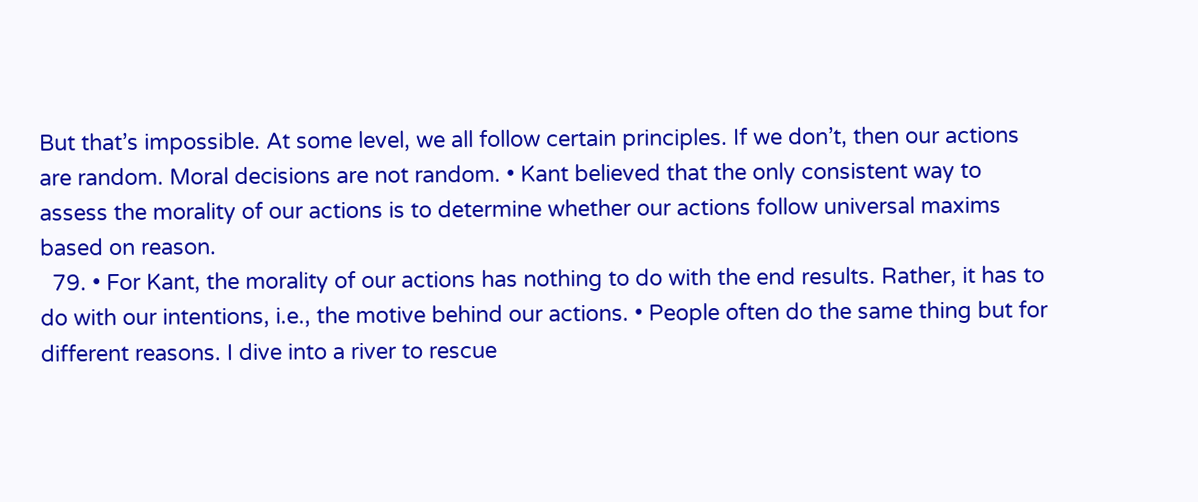But that’s impossible. At some level, we all follow certain principles. If we don’t, then our actions are random. Moral decisions are not random. • Kant believed that the only consistent way to assess the morality of our actions is to determine whether our actions follow universal maxims based on reason.
  79. • For Kant, the morality of our actions has nothing to do with the end results. Rather, it has to do with our intentions, i.e., the motive behind our actions. • People often do the same thing but for different reasons. I dive into a river to rescue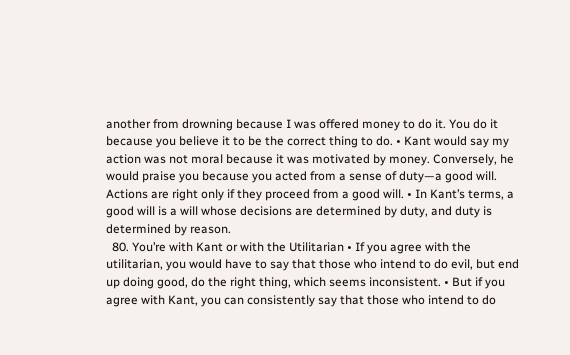another from drowning because I was offered money to do it. You do it because you believe it to be the correct thing to do. • Kant would say my action was not moral because it was motivated by money. Conversely, he would praise you because you acted from a sense of duty—a good will. Actions are right only if they proceed from a good will. • In Kant’s terms, a good will is a will whose decisions are determined by duty, and duty is determined by reason.
  80. You’re with Kant or with the Utilitarian • If you agree with the utilitarian, you would have to say that those who intend to do evil, but end up doing good, do the right thing, which seems inconsistent. • But if you agree with Kant, you can consistently say that those who intend to do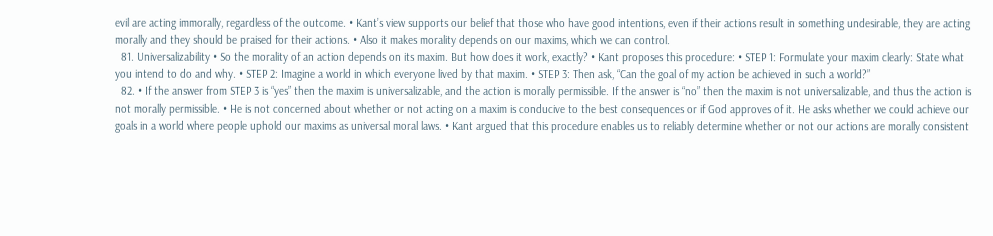evil are acting immorally, regardless of the outcome. • Kant’s view supports our belief that those who have good intentions, even if their actions result in something undesirable, they are acting morally and they should be praised for their actions. • Also it makes morality depends on our maxims, which we can control.
  81. Universalizability • So the morality of an action depends on its maxim. But how does it work, exactly? • Kant proposes this procedure: • STEP 1: Formulate your maxim clearly: State what you intend to do and why. • STEP 2: Imagine a world in which everyone lived by that maxim. • STEP 3: Then ask, “Can the goal of my action be achieved in such a world?”
  82. • If the answer from STEP 3 is “yes” then the maxim is universalizable, and the action is morally permissible. If the answer is “no” then the maxim is not universalizable, and thus the action is not morally permissible. • He is not concerned about whether or not acting on a maxim is conducive to the best consequences or if God approves of it. He asks whether we could achieve our goals in a world where people uphold our maxims as universal moral laws. • Kant argued that this procedure enables us to reliably determine whether or not our actions are morally consistent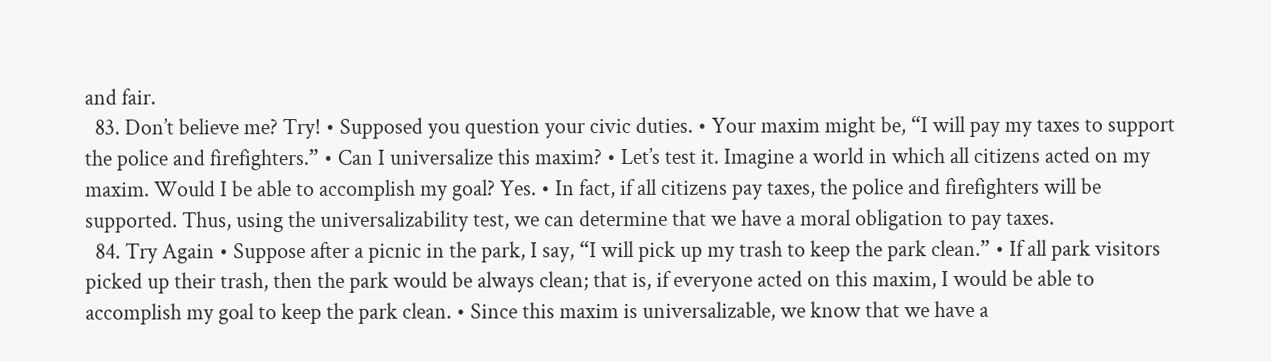and fair.
  83. Don’t believe me? Try! • Supposed you question your civic duties. • Your maxim might be, “I will pay my taxes to support the police and firefighters.” • Can I universalize this maxim? • Let’s test it. Imagine a world in which all citizens acted on my maxim. Would I be able to accomplish my goal? Yes. • In fact, if all citizens pay taxes, the police and firefighters will be supported. Thus, using the universalizability test, we can determine that we have a moral obligation to pay taxes.
  84. Try Again • Suppose after a picnic in the park, I say, “I will pick up my trash to keep the park clean.” • If all park visitors picked up their trash, then the park would be always clean; that is, if everyone acted on this maxim, I would be able to accomplish my goal to keep the park clean. • Since this maxim is universalizable, we know that we have a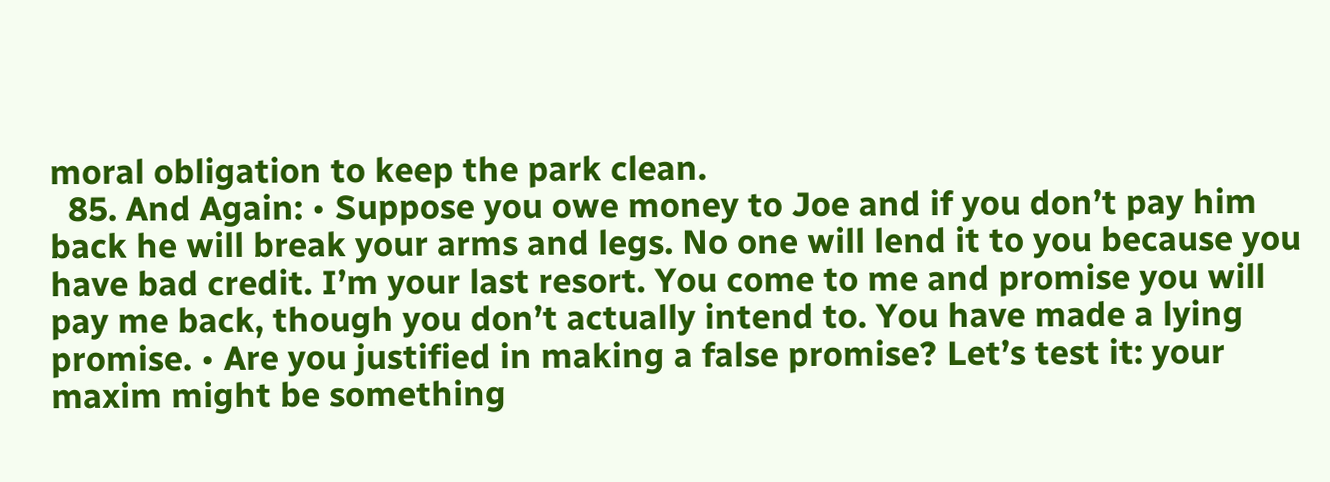moral obligation to keep the park clean.
  85. And Again: • Suppose you owe money to Joe and if you don’t pay him back he will break your arms and legs. No one will lend it to you because you have bad credit. I’m your last resort. You come to me and promise you will pay me back, though you don’t actually intend to. You have made a lying promise. • Are you justified in making a false promise? Let’s test it: your maxim might be something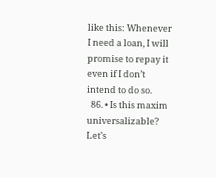like this: Whenever I need a loan, I will promise to repay it even if I don’t intend to do so.
  86. • Is this maxim universalizable? Let’s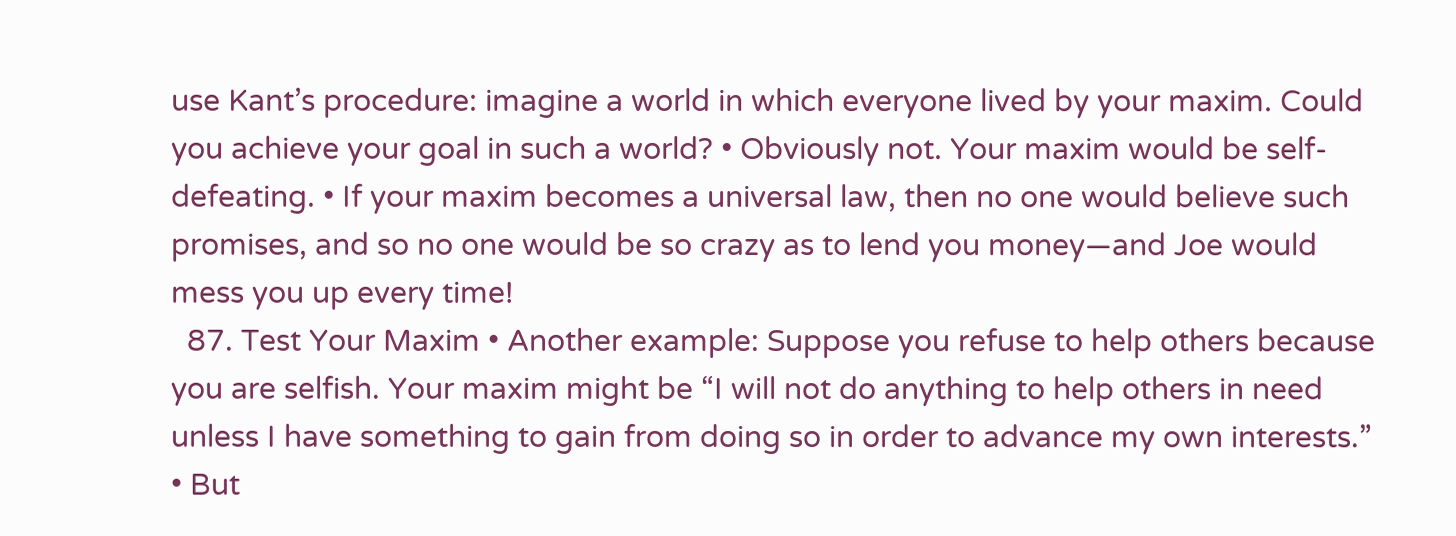use Kant’s procedure: imagine a world in which everyone lived by your maxim. Could you achieve your goal in such a world? • Obviously not. Your maxim would be self-defeating. • If your maxim becomes a universal law, then no one would believe such promises, and so no one would be so crazy as to lend you money—and Joe would mess you up every time!
  87. Test Your Maxim • Another example: Suppose you refuse to help others because you are selfish. Your maxim might be “I will not do anything to help others in need unless I have something to gain from doing so in order to advance my own interests.” • But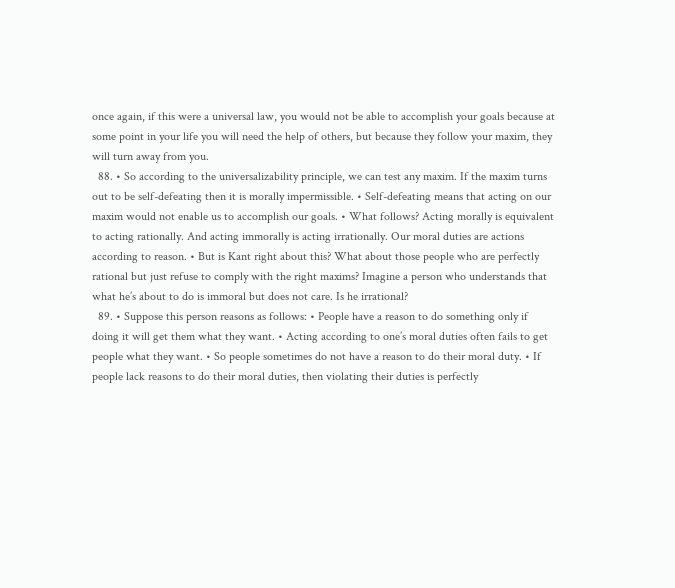once again, if this were a universal law, you would not be able to accomplish your goals because at some point in your life you will need the help of others, but because they follow your maxim, they will turn away from you.
  88. • So according to the universalizability principle, we can test any maxim. If the maxim turns out to be self-defeating then it is morally impermissible. • Self-defeating means that acting on our maxim would not enable us to accomplish our goals. • What follows? Acting morally is equivalent to acting rationally. And acting immorally is acting irrationally. Our moral duties are actions according to reason. • But is Kant right about this? What about those people who are perfectly rational but just refuse to comply with the right maxims? Imagine a person who understands that what he’s about to do is immoral but does not care. Is he irrational?
  89. • Suppose this person reasons as follows: • People have a reason to do something only if doing it will get them what they want. • Acting according to one’s moral duties often fails to get people what they want. • So people sometimes do not have a reason to do their moral duty. • If people lack reasons to do their moral duties, then violating their duties is perfectly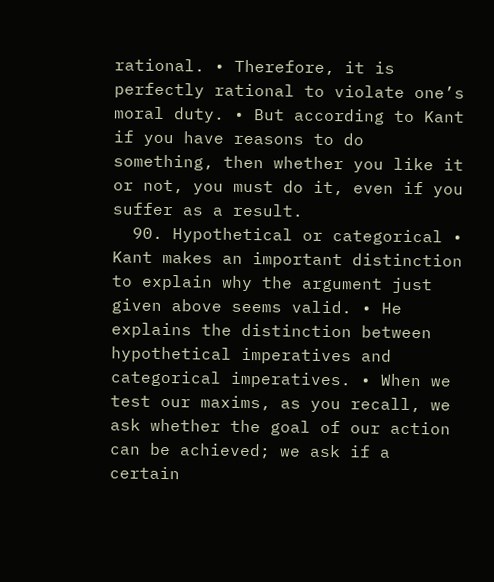rational. • Therefore, it is perfectly rational to violate one’s moral duty. • But according to Kant if you have reasons to do something, then whether you like it or not, you must do it, even if you suffer as a result.
  90. Hypothetical or categorical • Kant makes an important distinction to explain why the argument just given above seems valid. • He explains the distinction between hypothetical imperatives and categorical imperatives. • When we test our maxims, as you recall, we ask whether the goal of our action can be achieved; we ask if a certain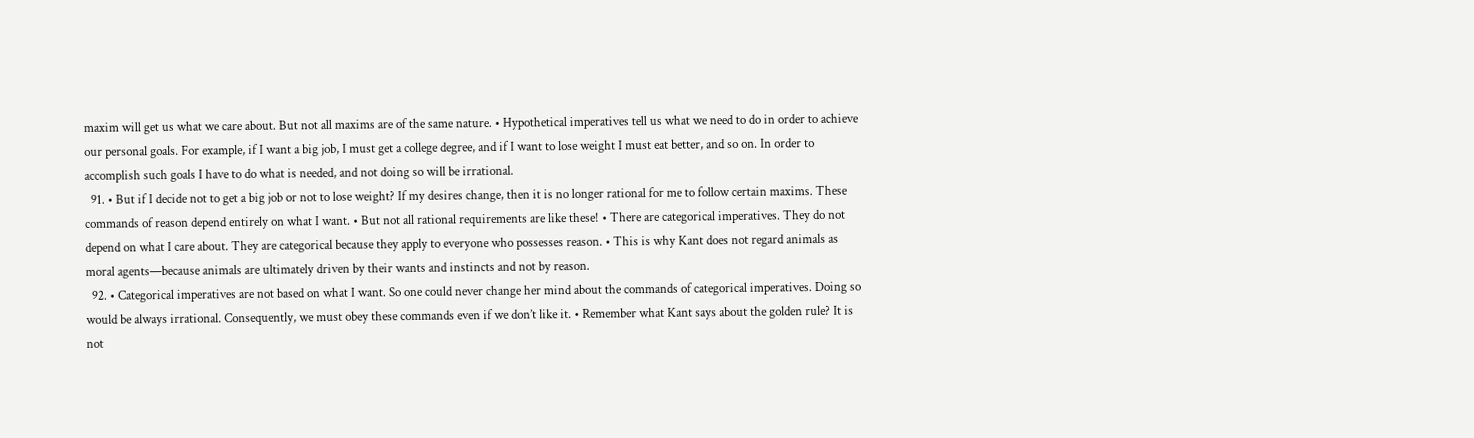maxim will get us what we care about. But not all maxims are of the same nature. • Hypothetical imperatives tell us what we need to do in order to achieve our personal goals. For example, if I want a big job, I must get a college degree, and if I want to lose weight I must eat better, and so on. In order to accomplish such goals I have to do what is needed, and not doing so will be irrational.
  91. • But if I decide not to get a big job or not to lose weight? If my desires change, then it is no longer rational for me to follow certain maxims. These commands of reason depend entirely on what I want. • But not all rational requirements are like these! • There are categorical imperatives. They do not depend on what I care about. They are categorical because they apply to everyone who possesses reason. • This is why Kant does not regard animals as moral agents—because animals are ultimately driven by their wants and instincts and not by reason.
  92. • Categorical imperatives are not based on what I want. So one could never change her mind about the commands of categorical imperatives. Doing so would be always irrational. Consequently, we must obey these commands even if we don’t like it. • Remember what Kant says about the golden rule? It is not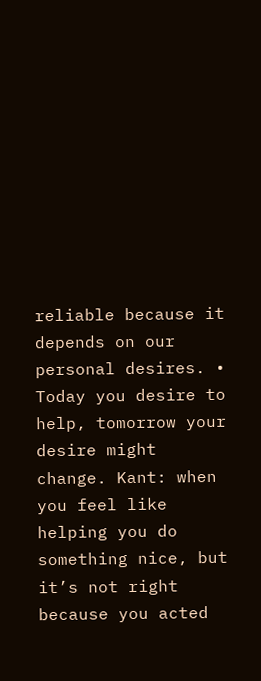reliable because it depends on our personal desires. • Today you desire to help, tomorrow your desire might change. Kant: when you feel like helping you do something nice, but it’s not right because you acted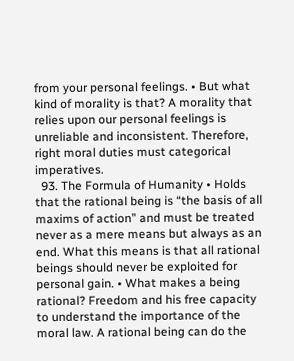from your personal feelings. • But what kind of morality is that? A morality that relies upon our personal feelings is unreliable and inconsistent. Therefore, right moral duties must categorical imperatives.
  93. The Formula of Humanity • Holds that the rational being is “the basis of all maxims of action” and must be treated never as a mere means but always as an end. What this means is that all rational beings should never be exploited for personal gain. • What makes a being rational? Freedom and his free capacity to understand the importance of the moral law. A rational being can do the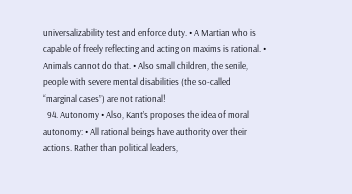universalizability test and enforce duty. • A Martian who is capable of freely reflecting and acting on maxims is rational. • Animals cannot do that. • Also small children, the senile, people with severe mental disabilities (the so-called “marginal cases”) are not rational!
  94. Autonomy • Also, Kant’s proposes the idea of moral autonomy: • All rational beings have authority over their actions. Rather than political leaders,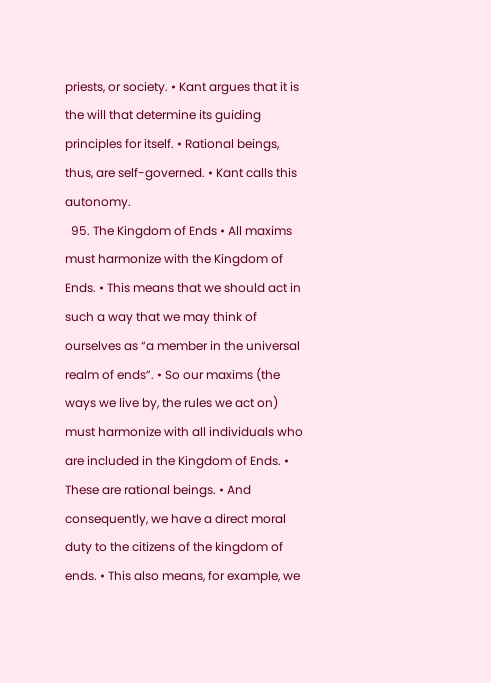priests, or society. • Kant argues that it is the will that determine its guiding principles for itself. • Rational beings, thus, are self-governed. • Kant calls this autonomy.
  95. The Kingdom of Ends • All maxims must harmonize with the Kingdom of Ends. • This means that we should act in such a way that we may think of ourselves as “a member in the universal realm of ends”. • So our maxims (the ways we live by, the rules we act on) must harmonize with all individuals who are included in the Kingdom of Ends. • These are rational beings. • And consequently, we have a direct moral duty to the citizens of the kingdom of ends. • This also means, for example, we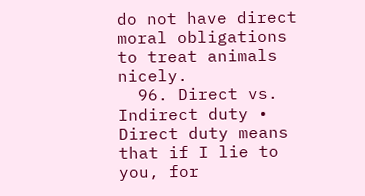do not have direct moral obligations to treat animals nicely.
  96. Direct vs. Indirect duty • Direct duty means that if I lie to you, for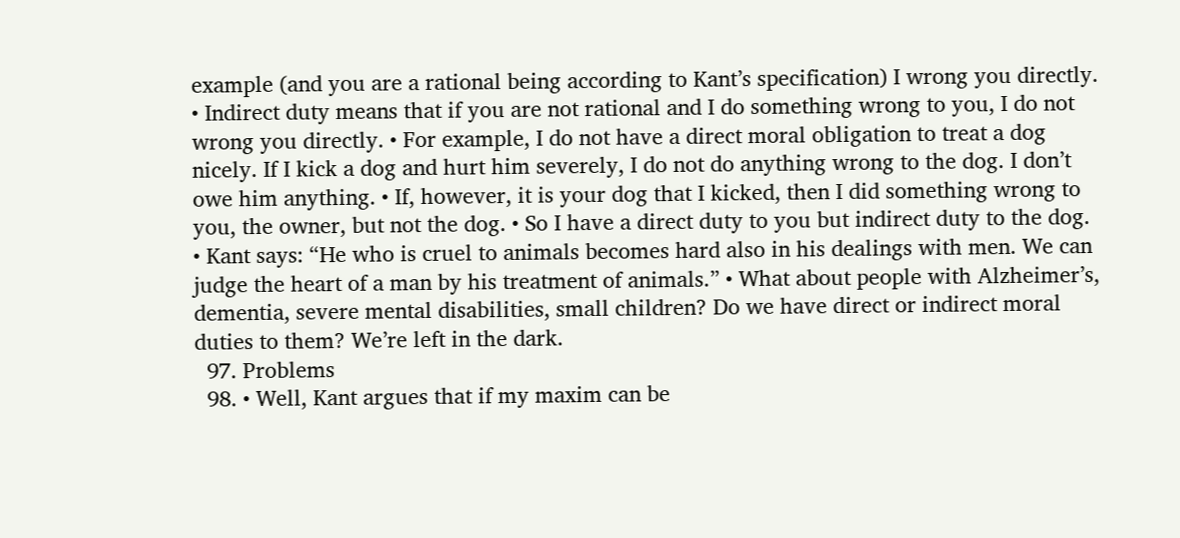example (and you are a rational being according to Kant’s specification) I wrong you directly. • Indirect duty means that if you are not rational and I do something wrong to you, I do not wrong you directly. • For example, I do not have a direct moral obligation to treat a dog nicely. If I kick a dog and hurt him severely, I do not do anything wrong to the dog. I don’t owe him anything. • If, however, it is your dog that I kicked, then I did something wrong to you, the owner, but not the dog. • So I have a direct duty to you but indirect duty to the dog. • Kant says: “He who is cruel to animals becomes hard also in his dealings with men. We can judge the heart of a man by his treatment of animals.” • What about people with Alzheimer’s, dementia, severe mental disabilities, small children? Do we have direct or indirect moral duties to them? We’re left in the dark.
  97. Problems
  98. • Well, Kant argues that if my maxim can be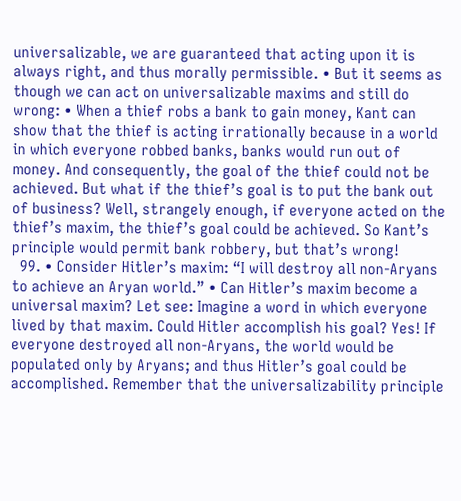universalizable, we are guaranteed that acting upon it is always right, and thus morally permissible. • But it seems as though we can act on universalizable maxims and still do wrong: • When a thief robs a bank to gain money, Kant can show that the thief is acting irrationally because in a world in which everyone robbed banks, banks would run out of money. And consequently, the goal of the thief could not be achieved. But what if the thief’s goal is to put the bank out of business? Well, strangely enough, if everyone acted on the thief’s maxim, the thief’s goal could be achieved. So Kant’s principle would permit bank robbery, but that’s wrong!
  99. • Consider Hitler’s maxim: “I will destroy all non-Aryans to achieve an Aryan world.” • Can Hitler’s maxim become a universal maxim? Let see: Imagine a word in which everyone lived by that maxim. Could Hitler accomplish his goal? Yes! If everyone destroyed all non-Aryans, the world would be populated only by Aryans; and thus Hitler’s goal could be accomplished. Remember that the universalizability principle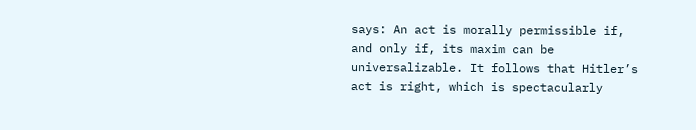says: An act is morally permissible if, and only if, its maxim can be universalizable. It follows that Hitler’s act is right, which is spectacularly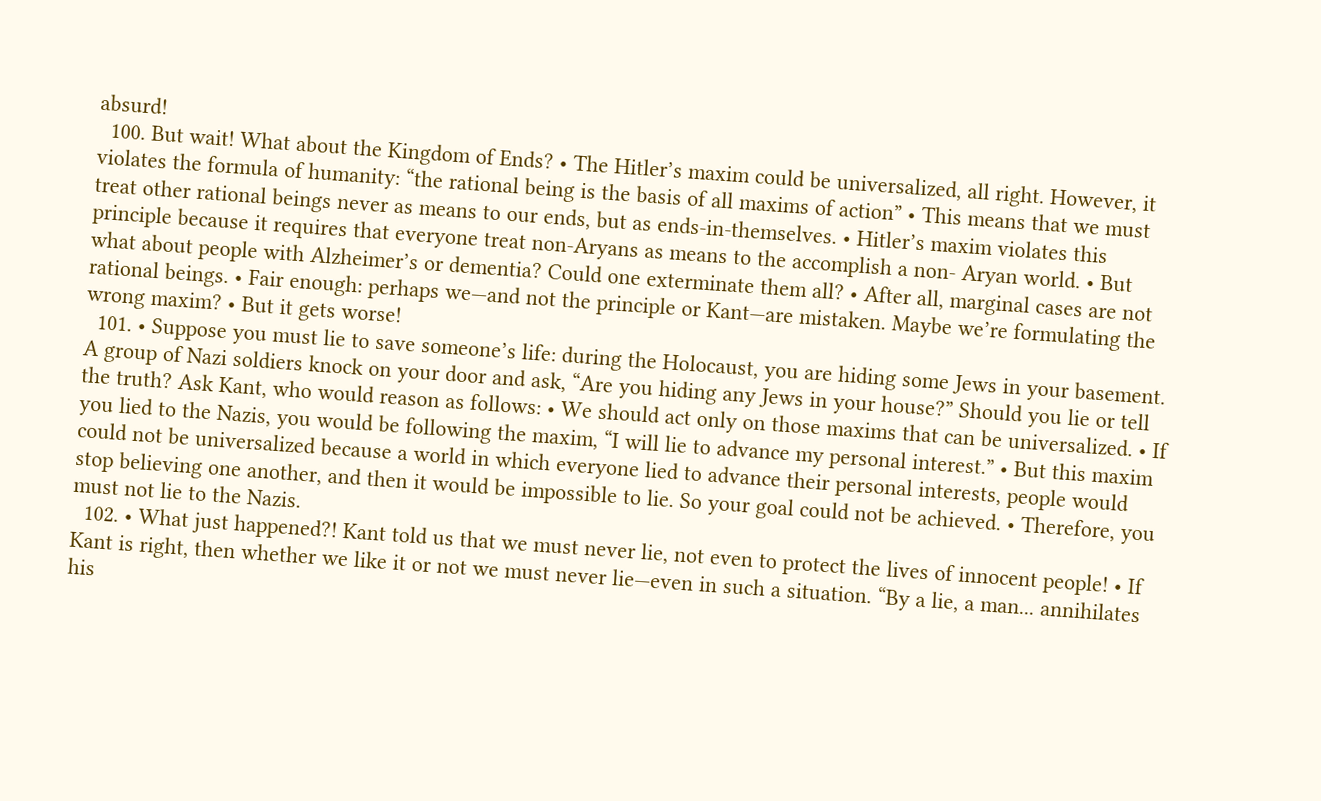absurd!
  100. But wait! What about the Kingdom of Ends? • The Hitler’s maxim could be universalized, all right. However, it violates the formula of humanity: “the rational being is the basis of all maxims of action” • This means that we must treat other rational beings never as means to our ends, but as ends-in-themselves. • Hitler’s maxim violates this principle because it requires that everyone treat non-Aryans as means to the accomplish a non- Aryan world. • But what about people with Alzheimer’s or dementia? Could one exterminate them all? • After all, marginal cases are not rational beings. • Fair enough: perhaps we—and not the principle or Kant—are mistaken. Maybe we’re formulating the wrong maxim? • But it gets worse!
  101. • Suppose you must lie to save someone’s life: during the Holocaust, you are hiding some Jews in your basement. A group of Nazi soldiers knock on your door and ask, “Are you hiding any Jews in your house?” Should you lie or tell the truth? Ask Kant, who would reason as follows: • We should act only on those maxims that can be universalized. • If you lied to the Nazis, you would be following the maxim, “I will lie to advance my personal interest.” • But this maxim could not be universalized because a world in which everyone lied to advance their personal interests, people would stop believing one another, and then it would be impossible to lie. So your goal could not be achieved. • Therefore, you must not lie to the Nazis.
  102. • What just happened?! Kant told us that we must never lie, not even to protect the lives of innocent people! • If Kant is right, then whether we like it or not we must never lie—even in such a situation. “By a lie, a man... annihilates his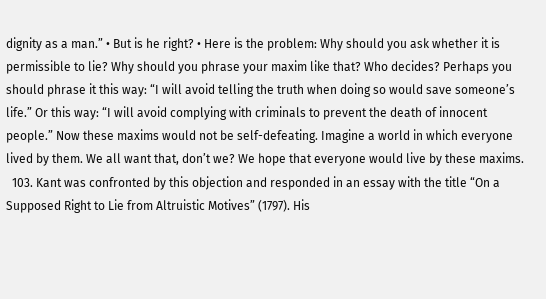dignity as a man.” • But is he right? • Here is the problem: Why should you ask whether it is permissible to lie? Why should you phrase your maxim like that? Who decides? Perhaps you should phrase it this way: “I will avoid telling the truth when doing so would save someone’s life.” Or this way: “I will avoid complying with criminals to prevent the death of innocent people.” Now these maxims would not be self-defeating. Imagine a world in which everyone lived by them. We all want that, don’t we? We hope that everyone would live by these maxims.
  103. Kant was confronted by this objection and responded in an essay with the title “On a Supposed Right to Lie from Altruistic Motives” (1797). His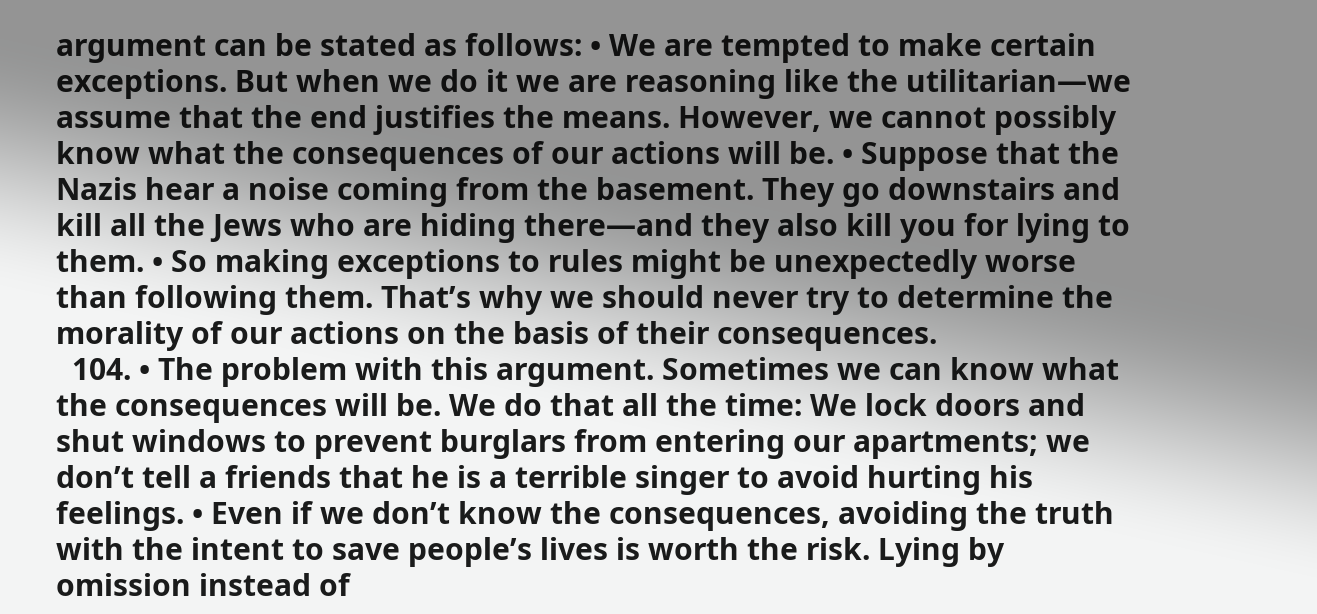argument can be stated as follows: • We are tempted to make certain exceptions. But when we do it we are reasoning like the utilitarian—we assume that the end justifies the means. However, we cannot possibly know what the consequences of our actions will be. • Suppose that the Nazis hear a noise coming from the basement. They go downstairs and kill all the Jews who are hiding there—and they also kill you for lying to them. • So making exceptions to rules might be unexpectedly worse than following them. That’s why we should never try to determine the morality of our actions on the basis of their consequences.
  104. • The problem with this argument. Sometimes we can know what the consequences will be. We do that all the time: We lock doors and shut windows to prevent burglars from entering our apartments; we don’t tell a friends that he is a terrible singer to avoid hurting his feelings. • Even if we don’t know the consequences, avoiding the truth with the intent to save people’s lives is worth the risk. Lying by omission instead of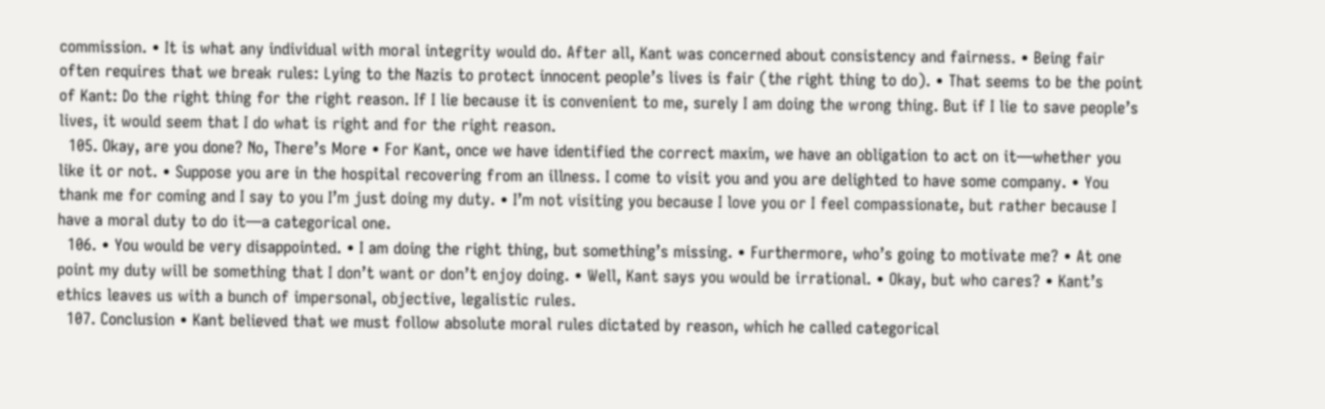commission. • It is what any individual with moral integrity would do. After all, Kant was concerned about consistency and fairness. • Being fair often requires that we break rules: Lying to the Nazis to protect innocent people’s lives is fair (the right thing to do). • That seems to be the point of Kant: Do the right thing for the right reason. If I lie because it is convenient to me, surely I am doing the wrong thing. But if I lie to save people’s lives, it would seem that I do what is right and for the right reason.
  105. Okay, are you done? No, There’s More • For Kant, once we have identified the correct maxim, we have an obligation to act on it—whether you like it or not. • Suppose you are in the hospital recovering from an illness. I come to visit you and you are delighted to have some company. • You thank me for coming and I say to you I’m just doing my duty. • I’m not visiting you because I love you or I feel compassionate, but rather because I have a moral duty to do it—a categorical one.
  106. • You would be very disappointed. • I am doing the right thing, but something’s missing. • Furthermore, who’s going to motivate me? • At one point my duty will be something that I don’t want or don’t enjoy doing. • Well, Kant says you would be irrational. • Okay, but who cares? • Kant’s ethics leaves us with a bunch of impersonal, objective, legalistic rules.
  107. Conclusion • Kant believed that we must follow absolute moral rules dictated by reason, which he called categorical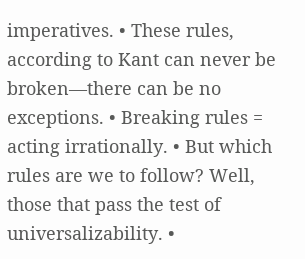imperatives. • These rules, according to Kant can never be broken—there can be no exceptions. • Breaking rules = acting irrationally. • But which rules are we to follow? Well, those that pass the test of universalizability. •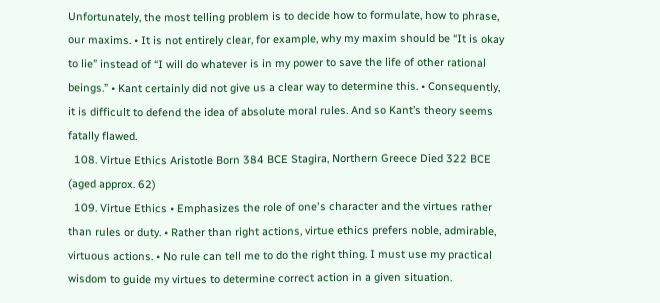Unfortunately, the most telling problem is to decide how to formulate, how to phrase, our maxims. • It is not entirely clear, for example, why my maxim should be “It is okay to lie” instead of “I will do whatever is in my power to save the life of other rational beings.” • Kant certainly did not give us a clear way to determine this. • Consequently, it is difficult to defend the idea of absolute moral rules. And so Kant’s theory seems fatally flawed.
  108. Virtue Ethics Aristotle Born 384 BCE Stagira, Northern Greece Died 322 BCE (aged approx. 62)
  109. Virtue Ethics • Emphasizes the role of one's character and the virtues rather than rules or duty. • Rather than right actions, virtue ethics prefers noble, admirable, virtuous actions. • No rule can tell me to do the right thing. I must use my practical wisdom to guide my virtues to determine correct action in a given situation.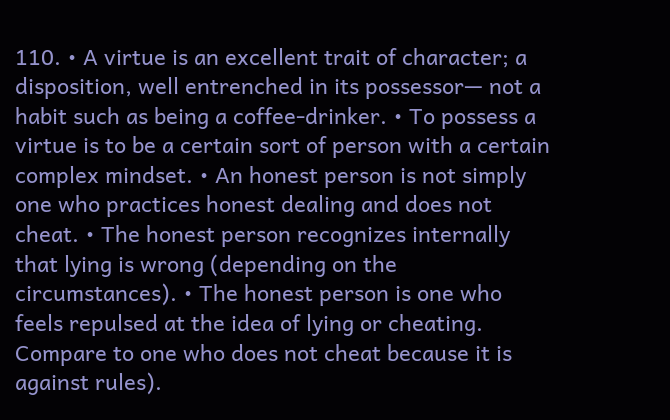110. • A virtue is an excellent trait of character; a disposition, well entrenched in its possessor— not a habit such as being a coffee-drinker. • To possess a virtue is to be a certain sort of person with a certain complex mindset. • An honest person is not simply one who practices honest dealing and does not cheat. • The honest person recognizes internally that lying is wrong (depending on the circumstances). • The honest person is one who feels repulsed at the idea of lying or cheating. Compare to one who does not cheat because it is against rules).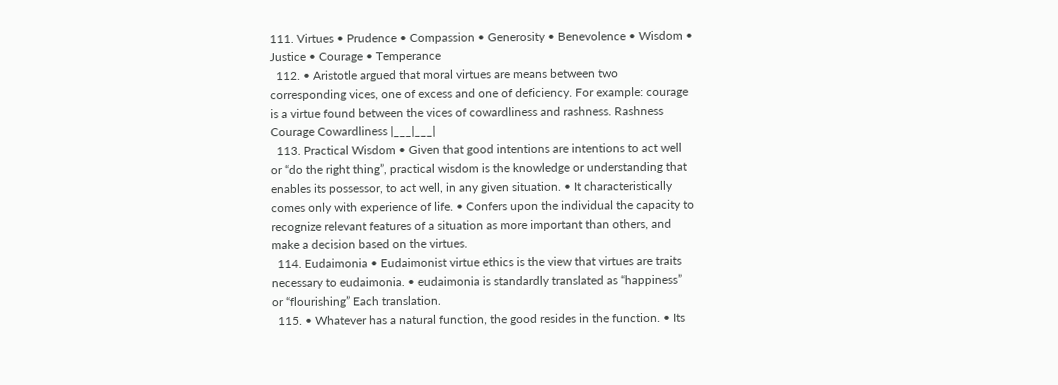111. Virtues • Prudence • Compassion • Generosity • Benevolence • Wisdom • Justice • Courage • Temperance
  112. • Aristotle argued that moral virtues are means between two corresponding vices, one of excess and one of deficiency. For example: courage is a virtue found between the vices of cowardliness and rashness. Rashness Courage Cowardliness |___|___|
  113. Practical Wisdom • Given that good intentions are intentions to act well or “do the right thing”, practical wisdom is the knowledge or understanding that enables its possessor, to act well, in any given situation. • It characteristically comes only with experience of life. • Confers upon the individual the capacity to recognize relevant features of a situation as more important than others, and make a decision based on the virtues.
  114. Eudaimonia • Eudaimonist virtue ethics is the view that virtues are traits necessary to eudaimonia. • eudaimonia is standardly translated as “happiness” or “flourishing” Each translation.
  115. • Whatever has a natural function, the good resides in the function. • Its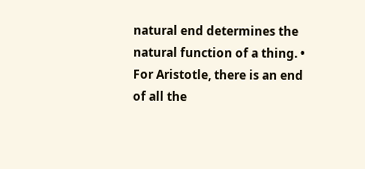natural end determines the natural function of a thing. • For Aristotle, there is an end of all the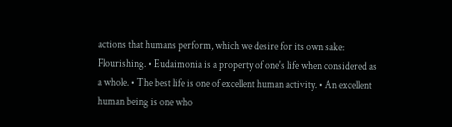actions that humans perform, which we desire for its own sake: Flourishing. • Eudaimonia is a property of one's life when considered as a whole. • The best life is one of excellent human activity. • An excellent human being is one who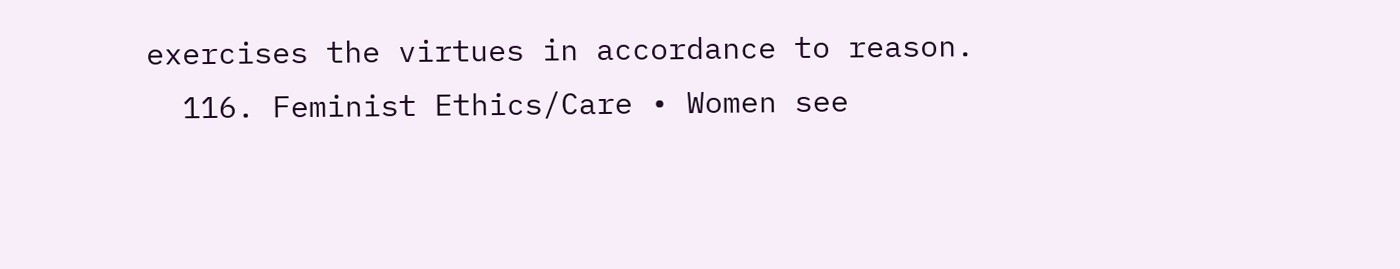exercises the virtues in accordance to reason.
  116. Feminist Ethics/Care • Women see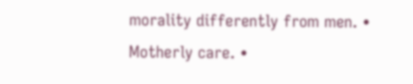morality differently from men. • Motherly care. •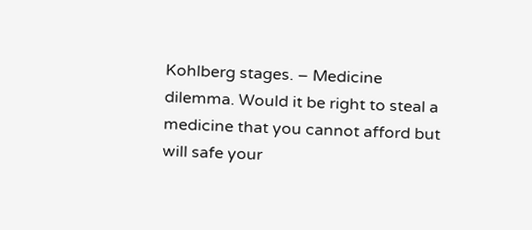Kohlberg stages. – Medicine dilemma. Would it be right to steal a medicine that you cannot afford but will safe your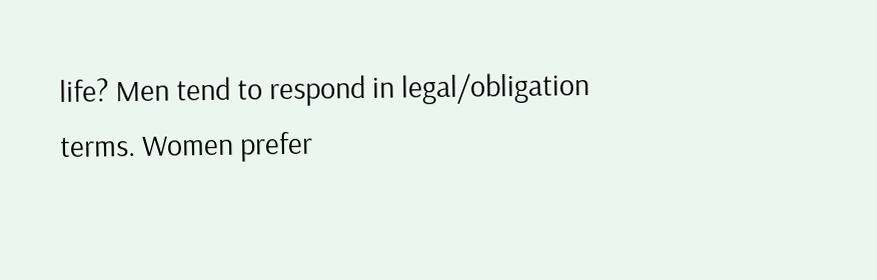life? Men tend to respond in legal/obligation terms. Women prefer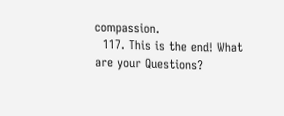compassion.
  117. This is the end! What are your Questions?